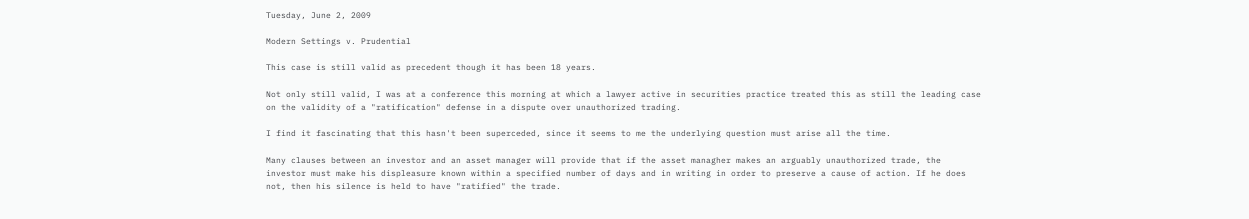Tuesday, June 2, 2009

Modern Settings v. Prudential

This case is still valid as precedent though it has been 18 years.

Not only still valid, I was at a conference this morning at which a lawyer active in securities practice treated this as still the leading case on the validity of a "ratification" defense in a dispute over unauthorized trading.

I find it fascinating that this hasn't been superceded, since it seems to me the underlying question must arise all the time.

Many clauses between an investor and an asset manager will provide that if the asset managher makes an arguably unauthorized trade, the investor must make his displeasure known within a specified number of days and in writing in order to preserve a cause of action. If he does not, then his silence is held to have "ratified" the trade.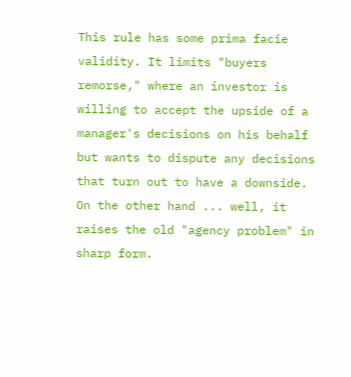This rule has some prima facie validity. It limits "buyers remorse," where an investor is willing to accept the upside of a manager's decisions on his behalf but wants to dispute any decisions that turn out to have a downside. On the other hand ... well, it raises the old "agency problem" in sharp form.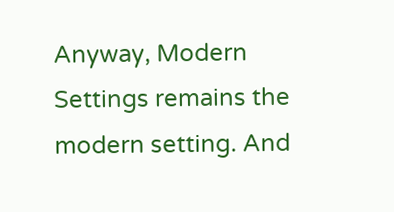Anyway, Modern Settings remains the modern setting. And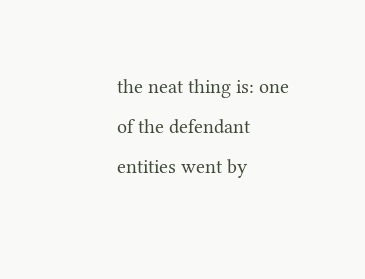the neat thing is: one of the defendant entities went by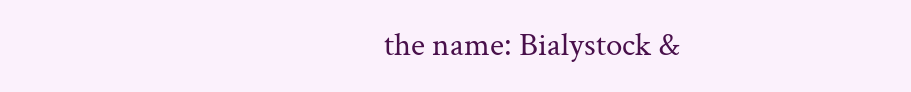the name: Bialystock &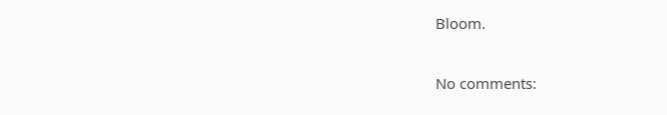Bloom.

No comments: